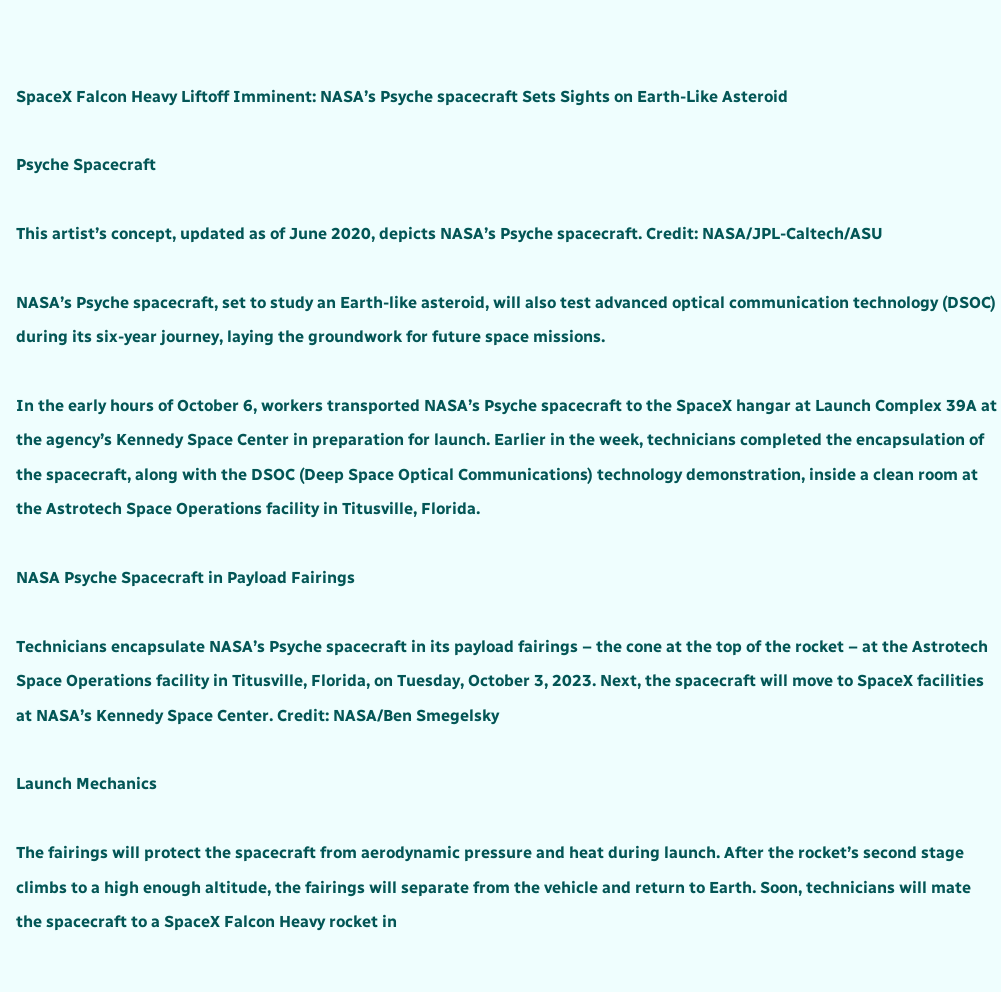SpaceX Falcon Heavy Liftoff Imminent: NASA’s Psyche spacecraft Sets Sights on Earth-Like Asteroid

Psyche Spacecraft

This artist’s concept, updated as of June 2020, depicts NASA’s Psyche spacecraft. Credit: NASA/JPL-Caltech/ASU

NASA’s Psyche spacecraft, set to study an Earth-like asteroid, will also test advanced optical communication technology (DSOC) during its six-year journey, laying the groundwork for future space missions.

In the early hours of October 6, workers transported NASA’s Psyche spacecraft to the SpaceX hangar at Launch Complex 39A at the agency’s Kennedy Space Center in preparation for launch. Earlier in the week, technicians completed the encapsulation of the spacecraft, along with the DSOC (Deep Space Optical Communications) technology demonstration, inside a clean room at the Astrotech Space Operations facility in Titusville, Florida.

NASA Psyche Spacecraft in Payload Fairings

Technicians encapsulate NASA’s Psyche spacecraft in its payload fairings – the cone at the top of the rocket – at the Astrotech Space Operations facility in Titusville, Florida, on Tuesday, October 3, 2023. Next, the spacecraft will move to SpaceX facilities at NASA’s Kennedy Space Center. Credit: NASA/Ben Smegelsky

Launch Mechanics

The fairings will protect the spacecraft from aerodynamic pressure and heat during launch. After the rocket’s second stage climbs to a high enough altitude, the fairings will separate from the vehicle and return to Earth. Soon, technicians will mate the spacecraft to a SpaceX Falcon Heavy rocket in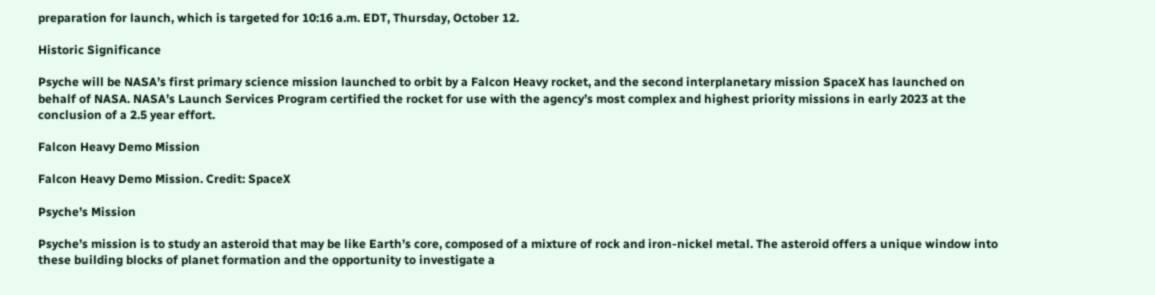preparation for launch, which is targeted for 10:16 a.m. EDT, Thursday, October 12.

Historic Significance

Psyche will be NASA’s first primary science mission launched to orbit by a Falcon Heavy rocket, and the second interplanetary mission SpaceX has launched on behalf of NASA. NASA’s Launch Services Program certified the rocket for use with the agency’s most complex and highest priority missions in early 2023 at the conclusion of a 2.5 year effort.

Falcon Heavy Demo Mission

Falcon Heavy Demo Mission. Credit: SpaceX

Psyche’s Mission

Psyche’s mission is to study an asteroid that may be like Earth’s core, composed of a mixture of rock and iron-nickel metal. The asteroid offers a unique window into these building blocks of planet formation and the opportunity to investigate a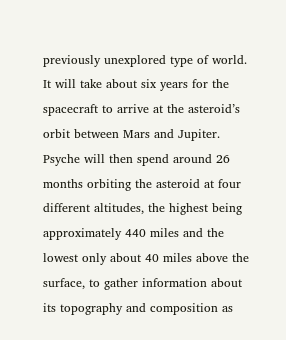previously unexplored type of world. It will take about six years for the spacecraft to arrive at the asteroid’s orbit between Mars and Jupiter. Psyche will then spend around 26 months orbiting the asteroid at four different altitudes, the highest being approximately 440 miles and the lowest only about 40 miles above the surface, to gather information about its topography and composition as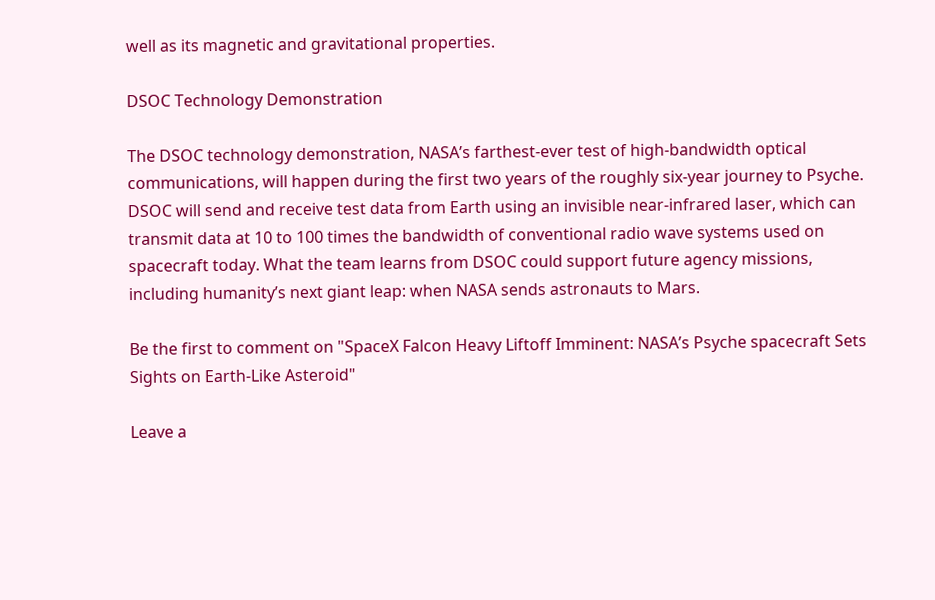well as its magnetic and gravitational properties.

DSOC Technology Demonstration

The DSOC technology demonstration, NASA’s farthest-ever test of high-bandwidth optical communications, will happen during the first two years of the roughly six-year journey to Psyche. DSOC will send and receive test data from Earth using an invisible near-infrared laser, which can transmit data at 10 to 100 times the bandwidth of conventional radio wave systems used on spacecraft today. What the team learns from DSOC could support future agency missions, including humanity’s next giant leap: when NASA sends astronauts to Mars.

Be the first to comment on "SpaceX Falcon Heavy Liftoff Imminent: NASA’s Psyche spacecraft Sets Sights on Earth-Like Asteroid"

Leave a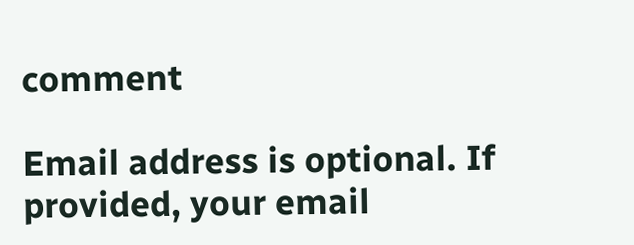comment

Email address is optional. If provided, your email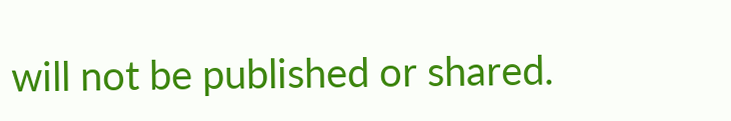will not be published or shared.